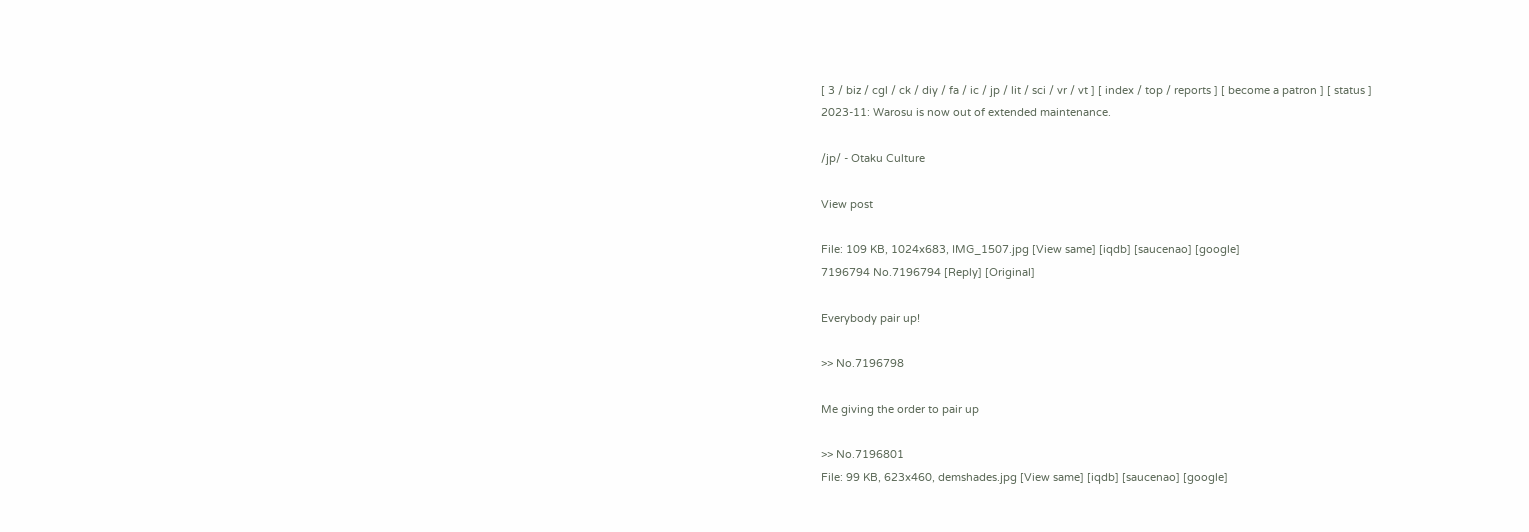[ 3 / biz / cgl / ck / diy / fa / ic / jp / lit / sci / vr / vt ] [ index / top / reports ] [ become a patron ] [ status ]
2023-11: Warosu is now out of extended maintenance.

/jp/ - Otaku Culture

View post

File: 109 KB, 1024x683, IMG_1507.jpg [View same] [iqdb] [saucenao] [google]
7196794 No.7196794 [Reply] [Original]

Everybody pair up!

>> No.7196798

Me giving the order to pair up

>> No.7196801
File: 99 KB, 623x460, demshades.jpg [View same] [iqdb] [saucenao] [google]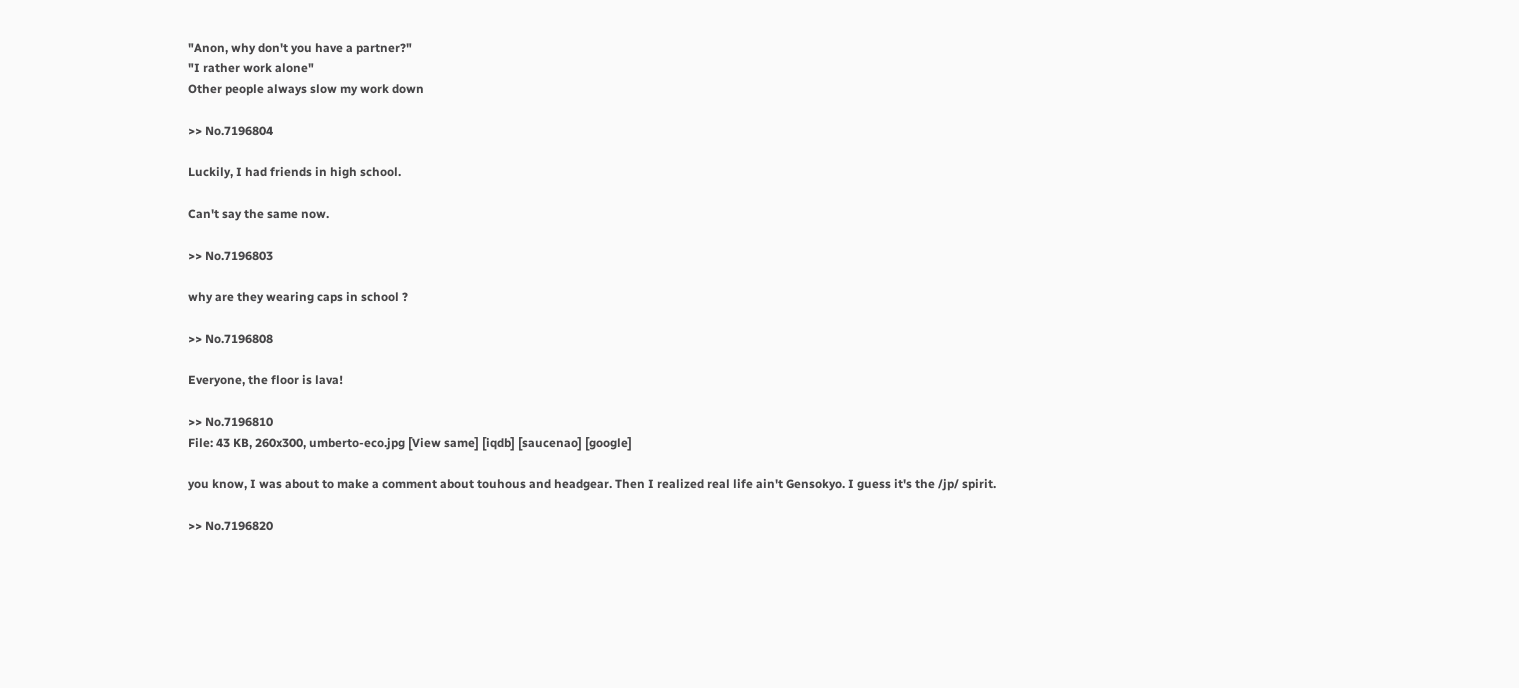"Anon, why don't you have a partner?"
"I rather work alone"
Other people always slow my work down

>> No.7196804

Luckily, I had friends in high school.

Can't say the same now.

>> No.7196803

why are they wearing caps in school ?

>> No.7196808

Everyone, the floor is lava!

>> No.7196810
File: 43 KB, 260x300, umberto-eco.jpg [View same] [iqdb] [saucenao] [google]

you know, I was about to make a comment about touhous and headgear. Then I realized real life ain't Gensokyo. I guess it's the /jp/ spirit.

>> No.7196820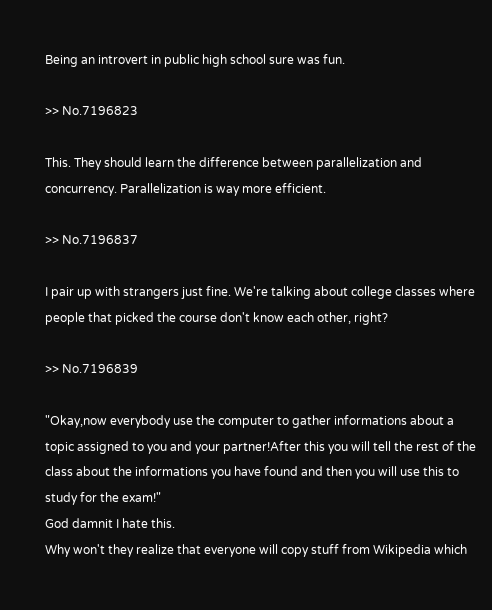Being an introvert in public high school sure was fun.

>> No.7196823

This. They should learn the difference between parallelization and concurrency. Parallelization is way more efficient.

>> No.7196837

I pair up with strangers just fine. We're talking about college classes where people that picked the course don't know each other, right?

>> No.7196839

"Okay,now everybody use the computer to gather informations about a topic assigned to you and your partner!After this you will tell the rest of the class about the informations you have found and then you will use this to study for the exam!"
God damnit I hate this.
Why won't they realize that everyone will copy stuff from Wikipedia which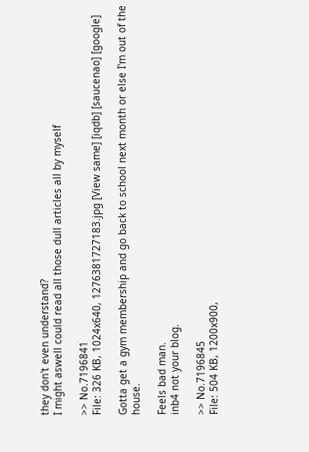they don't even understand?
I might aswell could read all those dull articles all by myself

>> No.7196841
File: 326 KB, 1024x640, 1276381727183.jpg [View same] [iqdb] [saucenao] [google]

Gotta get a gym membership and go back to school next month or else I'm out of the house.

Feels bad man.
inb4 not your blog.

>> No.7196845
File: 504 KB, 1200x900,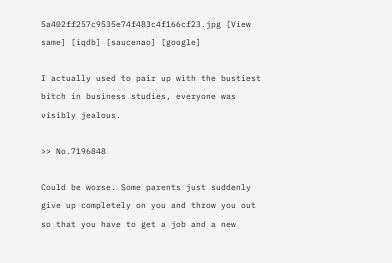5a402ff257c9535e74f483c4f166cf23.jpg [View same] [iqdb] [saucenao] [google]

I actually used to pair up with the bustiest bitch in business studies, everyone was visibly jealous.

>> No.7196848

Could be worse. Some parents just suddenly give up completely on you and throw you out so that you have to get a job and a new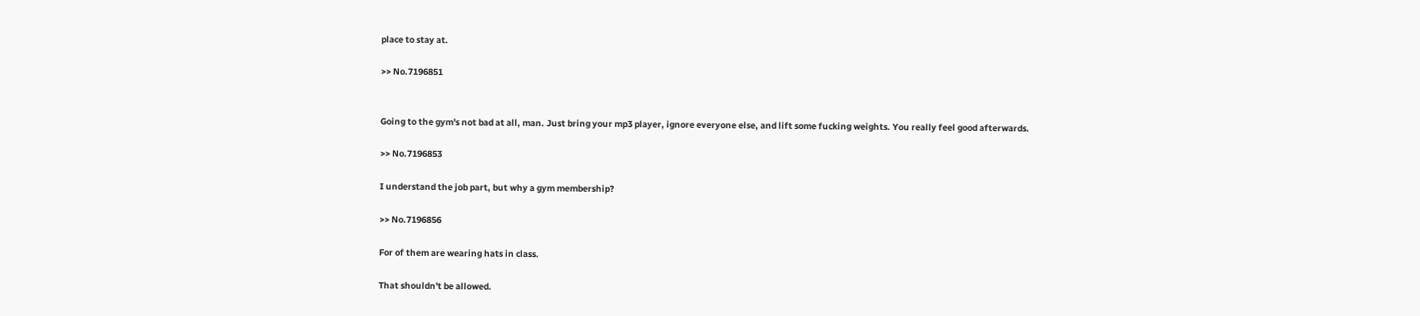place to stay at.

>> No.7196851


Going to the gym's not bad at all, man. Just bring your mp3 player, ignore everyone else, and lift some fucking weights. You really feel good afterwards.

>> No.7196853

I understand the job part, but why a gym membership?

>> No.7196856

For of them are wearing hats in class.

That shouldn't be allowed.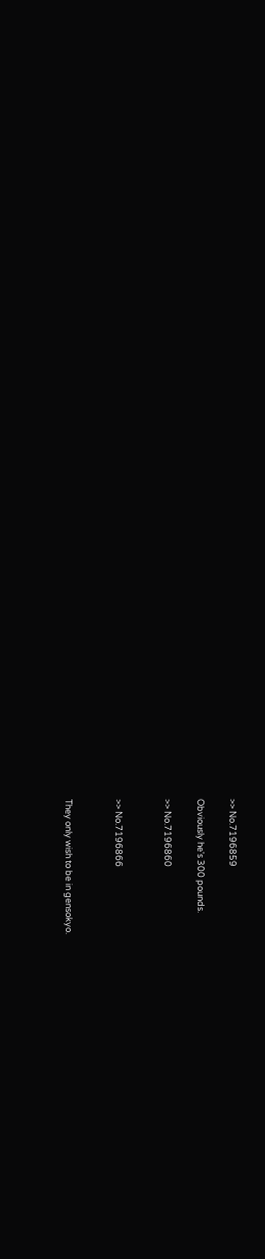>> No.7196859

Obviously he's 300 pounds.

>> No.7196860


>> No.7196866


They only wish to be in gensokyo.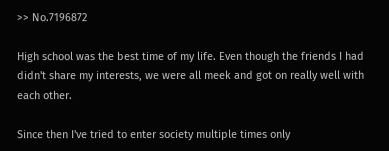>> No.7196872

High school was the best time of my life. Even though the friends I had didn't share my interests, we were all meek and got on really well with each other.

Since then I've tried to enter society multiple times only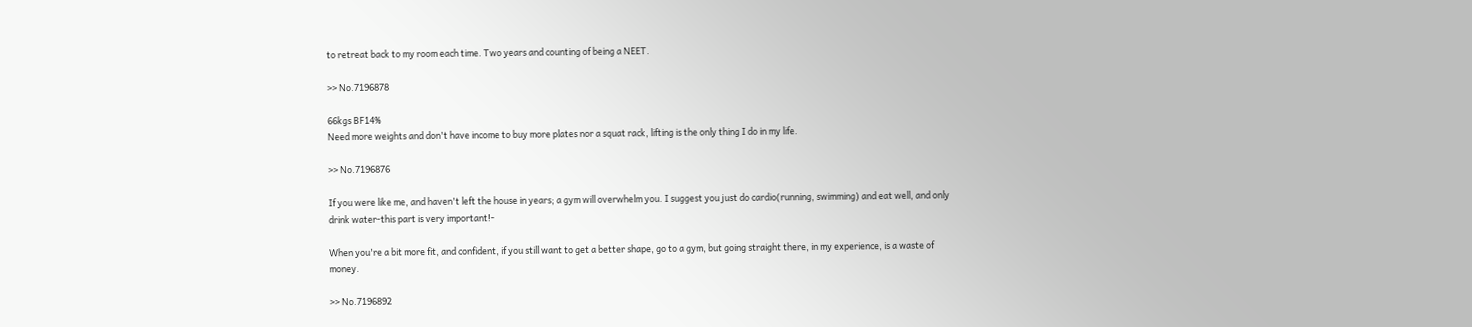to retreat back to my room each time. Two years and counting of being a NEET.

>> No.7196878

66kgs BF14%
Need more weights and don't have income to buy more plates nor a squat rack, lifting is the only thing I do in my life.

>> No.7196876

If you were like me, and haven't left the house in years; a gym will overwhelm you. I suggest you just do cardio(running, swimming) and eat well, and only drink water-this part is very important!-

When you're a bit more fit, and confident, if you still want to get a better shape, go to a gym, but going straight there, in my experience, is a waste of money.

>> No.7196892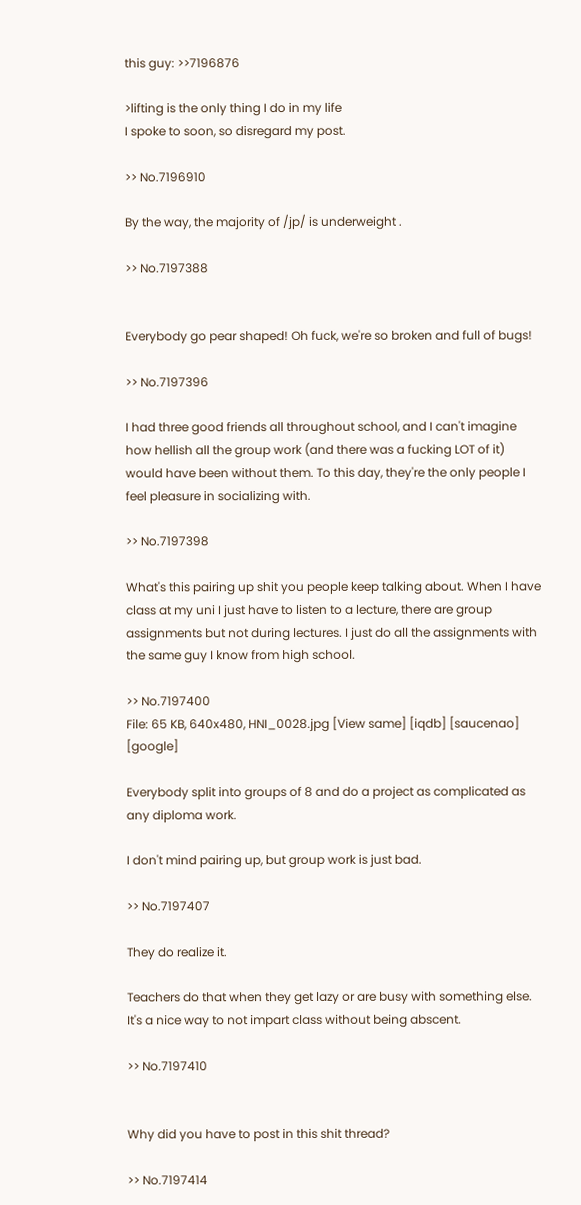this guy: >>7196876

>lifting is the only thing I do in my life
I spoke to soon, so disregard my post.

>> No.7196910

By the way, the majority of /jp/ is underweight .

>> No.7197388


Everybody go pear shaped! Oh fuck, we're so broken and full of bugs!

>> No.7197396

I had three good friends all throughout school, and I can't imagine how hellish all the group work (and there was a fucking LOT of it) would have been without them. To this day, they're the only people I feel pleasure in socializing with.

>> No.7197398

What's this pairing up shit you people keep talking about. When I have class at my uni I just have to listen to a lecture, there are group assignments but not during lectures. I just do all the assignments with the same guy I know from high school.

>> No.7197400
File: 65 KB, 640x480, HNI_0028.jpg [View same] [iqdb] [saucenao] [google]

Everybody split into groups of 8 and do a project as complicated as any diploma work.

I don't mind pairing up, but group work is just bad.

>> No.7197407

They do realize it.

Teachers do that when they get lazy or are busy with something else. It's a nice way to not impart class without being abscent.

>> No.7197410


Why did you have to post in this shit thread?

>> No.7197414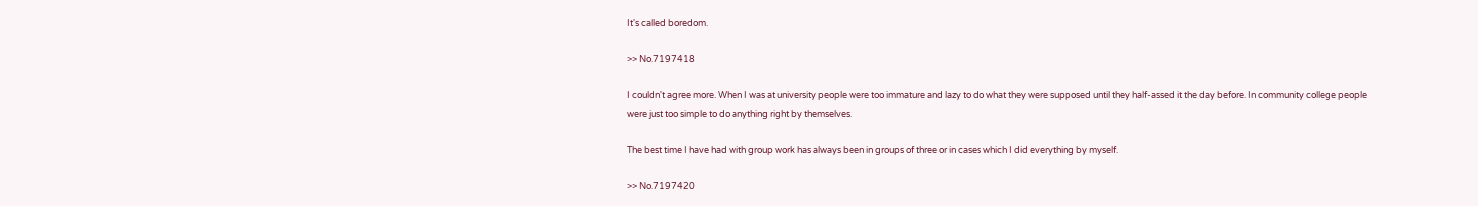It's called boredom.

>> No.7197418

I couldn't agree more. When I was at university people were too immature and lazy to do what they were supposed until they half-assed it the day before. In community college people were just too simple to do anything right by themselves.

The best time I have had with group work has always been in groups of three or in cases which I did everything by myself.

>> No.7197420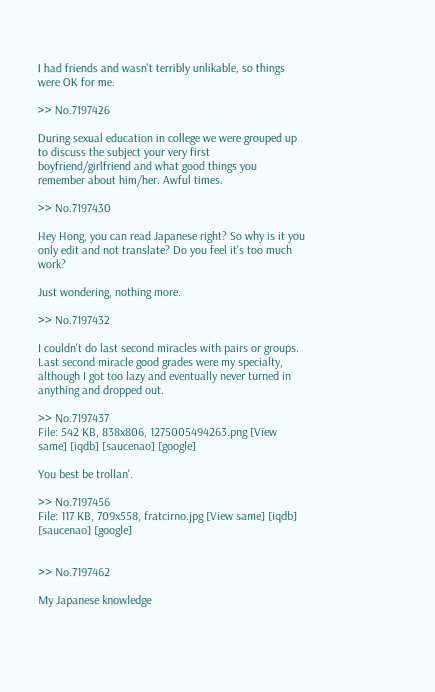I had friends and wasn't terribly unlikable, so things were OK for me.

>> No.7197426

During sexual education in college we were grouped up to discuss the subject your very first boyfriend/girlfriend and what good things you remember about him/her. Awful times.

>> No.7197430

Hey Hong, you can read Japanese right? So why is it you only edit and not translate? Do you feel it's too much work?

Just wondering, nothing more.

>> No.7197432

I couldn't do last second miracles with pairs or groups. Last second miracle good grades were my specialty, although I got too lazy and eventually never turned in anything and dropped out.

>> No.7197437
File: 542 KB, 838x806, 1275005494263.png [View same] [iqdb] [saucenao] [google]

You best be trollan'.

>> No.7197456
File: 117 KB, 709x558, fratcirno.jpg [View same] [iqdb] [saucenao] [google]


>> No.7197462

My Japanese knowledge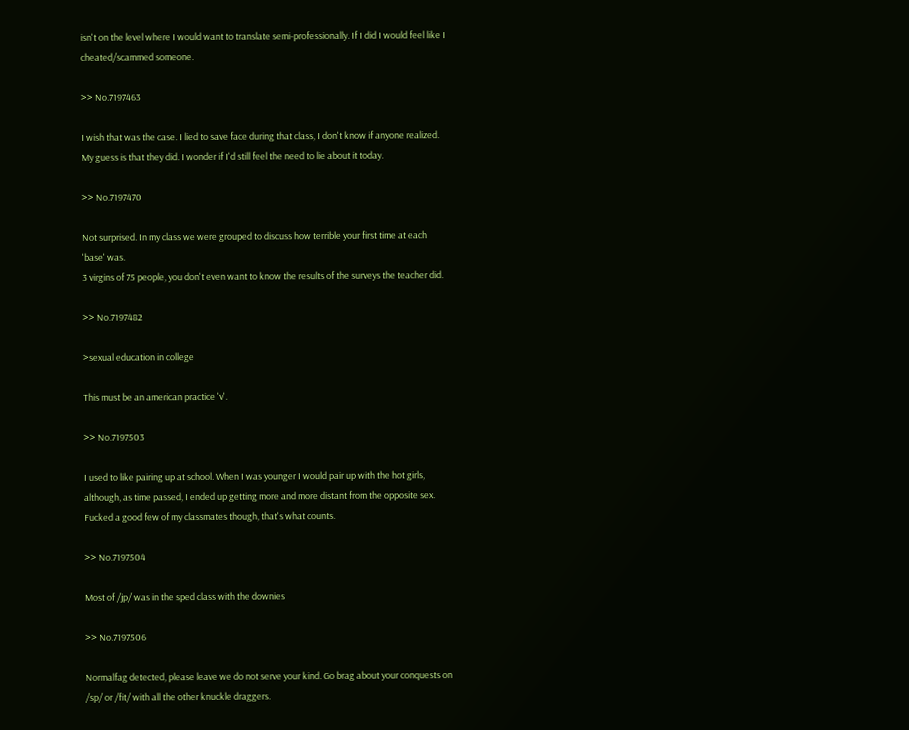isn't on the level where I would want to translate semi-professionally. If I did I would feel like I cheated/scammed someone.

>> No.7197463

I wish that was the case. I lied to save face during that class, I don't know if anyone realized. My guess is that they did. I wonder if I'd still feel the need to lie about it today.

>> No.7197470

Not surprised. In my class we were grouped to discuss how terrible your first time at each 'base' was.
3 virgins of 75 people, you don't even want to know the results of the surveys the teacher did.

>> No.7197482

>sexual education in college

This must be an american practice 'v'.

>> No.7197503

I used to like pairing up at school. When I was younger I would pair up with the hot girls, although, as time passed, I ended up getting more and more distant from the opposite sex. Fucked a good few of my classmates though, that's what counts.

>> No.7197504

Most of /jp/ was in the sped class with the downies

>> No.7197506

Normalfag detected, please leave we do not serve your kind. Go brag about your conquests on /sp/ or /fit/ with all the other knuckle draggers.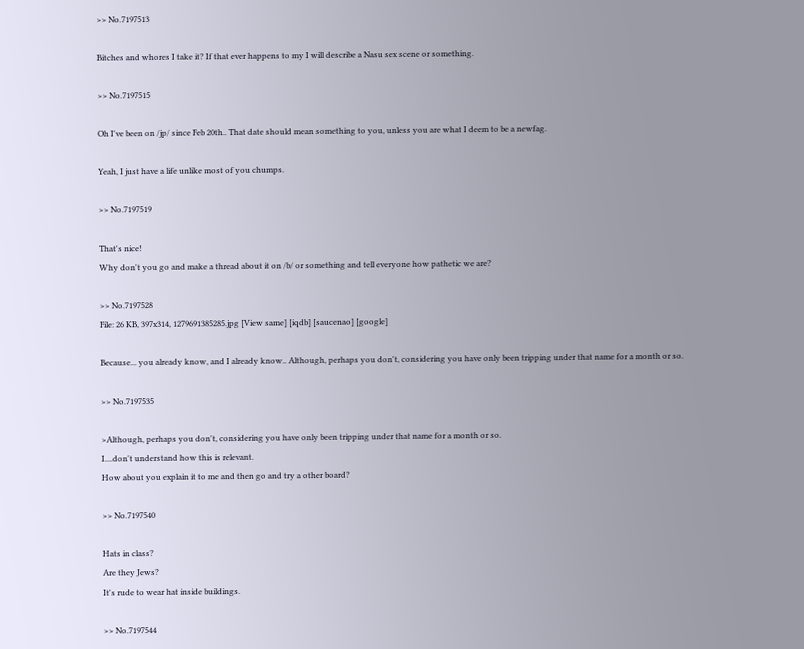>> No.7197513

Bitches and whores I take it? If that ever happens to my I will describe a Nasu sex scene or something.

>> No.7197515

Oh I've been on /jp/ since Feb 20th.. That date should mean something to you, unless you are what I deem to be a newfag.

Yeah, I just have a life unlike most of you chumps.

>> No.7197519

That's nice!
Why don't you go and make a thread about it on /b/ or something and tell everyone how pathetic we are?

>> No.7197528
File: 26 KB, 397x314, 1279691385285.jpg [View same] [iqdb] [saucenao] [google]

Because... you already know, and I already know.. Although, perhaps you don't, considering you have only been tripping under that name for a month or so.

>> No.7197535

>Although, perhaps you don't, considering you have only been tripping under that name for a month or so.
I....don't understand how this is relevant.
How about you explain it to me and then go and try a other board?

>> No.7197540

Hats in class?
Are they Jews?
It's rude to wear hat inside buildings.

>> No.7197544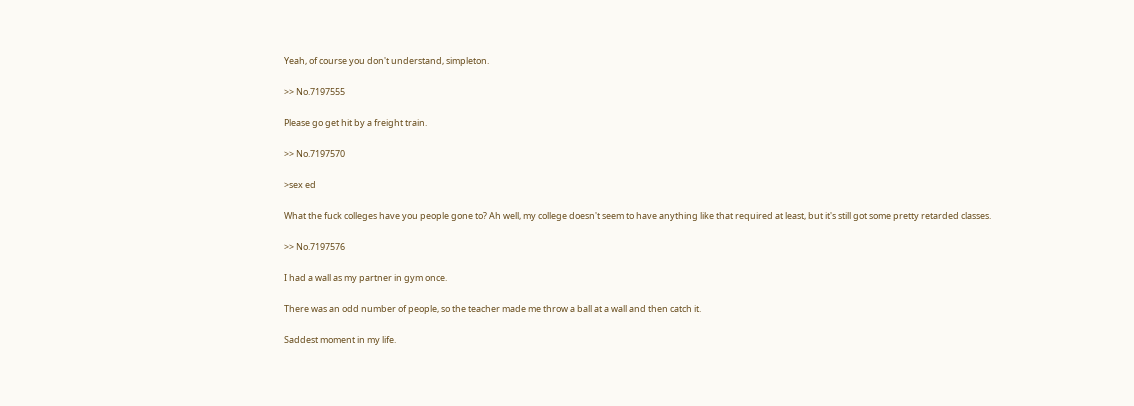Yeah, of course you don't understand, simpleton.

>> No.7197555

Please go get hit by a freight train.

>> No.7197570

>sex ed

What the fuck colleges have you people gone to? Ah well, my college doesn't seem to have anything like that required at least, but it's still got some pretty retarded classes.

>> No.7197576

I had a wall as my partner in gym once.

There was an odd number of people, so the teacher made me throw a ball at a wall and then catch it.

Saddest moment in my life.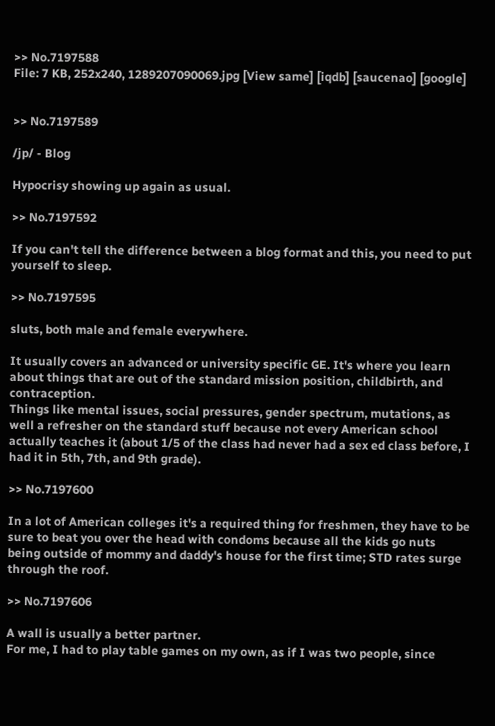>> No.7197588
File: 7 KB, 252x240, 1289207090069.jpg [View same] [iqdb] [saucenao] [google]


>> No.7197589

/jp/ - Blog

Hypocrisy showing up again as usual.

>> No.7197592

If you can't tell the difference between a blog format and this, you need to put yourself to sleep.

>> No.7197595

sluts, both male and female everywhere.

It usually covers an advanced or university specific GE. It's where you learn about things that are out of the standard mission position, childbirth, and contraception.
Things like mental issues, social pressures, gender spectrum, mutations, as well a refresher on the standard stuff because not every American school actually teaches it (about 1/5 of the class had never had a sex ed class before, I had it in 5th, 7th, and 9th grade).

>> No.7197600

In a lot of American colleges it's a required thing for freshmen, they have to be sure to beat you over the head with condoms because all the kids go nuts being outside of mommy and daddy's house for the first time; STD rates surge through the roof.

>> No.7197606

A wall is usually a better partner.
For me, I had to play table games on my own, as if I was two people, since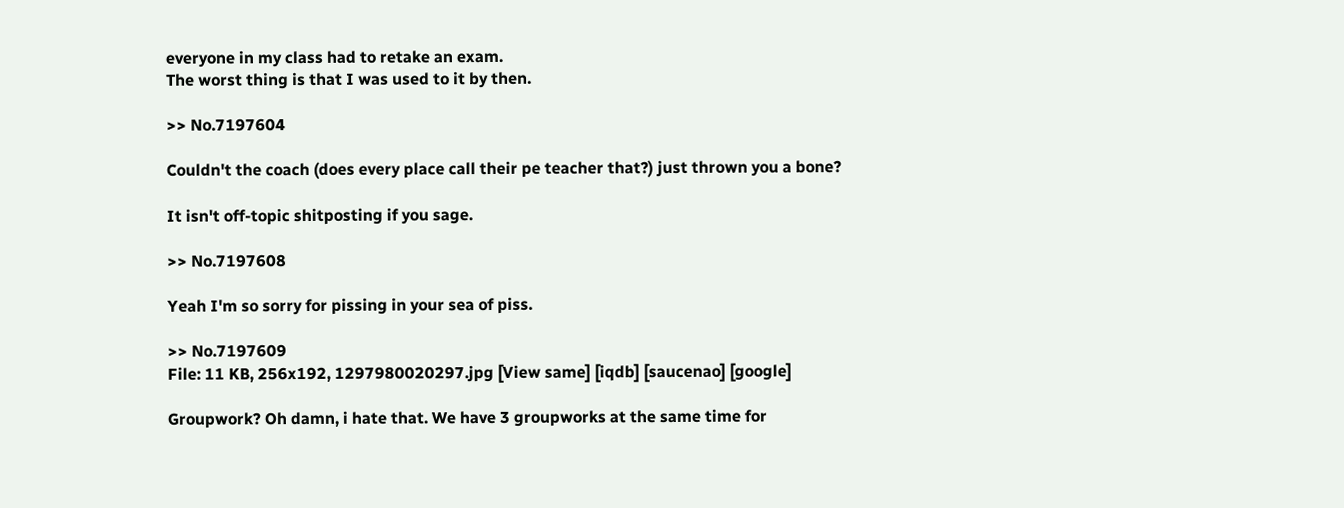everyone in my class had to retake an exam.
The worst thing is that I was used to it by then.

>> No.7197604

Couldn't the coach (does every place call their pe teacher that?) just thrown you a bone?

It isn't off-topic shitposting if you sage.

>> No.7197608

Yeah I'm so sorry for pissing in your sea of piss.

>> No.7197609
File: 11 KB, 256x192, 1297980020297.jpg [View same] [iqdb] [saucenao] [google]

Groupwork? Oh damn, i hate that. We have 3 groupworks at the same time for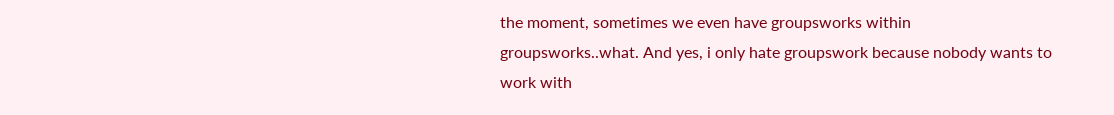the moment, sometimes we even have groupsworks within groupsworks..what. And yes, i only hate groupswork because nobody wants to work with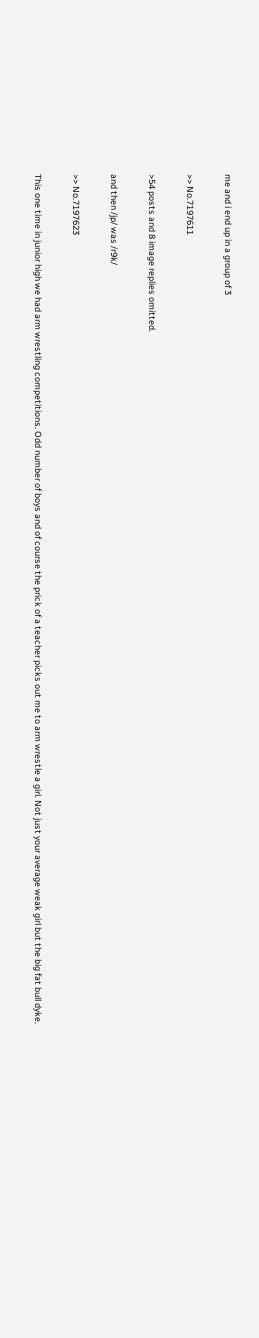me and i end up in a group of 3

>> No.7197611

>54 posts and 8 image replies omitted.

and then /jp/ was /r9k/

>> No.7197623

This one time in junior high we had arm wrestling competitions. Odd number of boys and of course the prick of a teacher picks out me to arm wrestle a girl. Not just your average weak girl but the big fat bull dyke.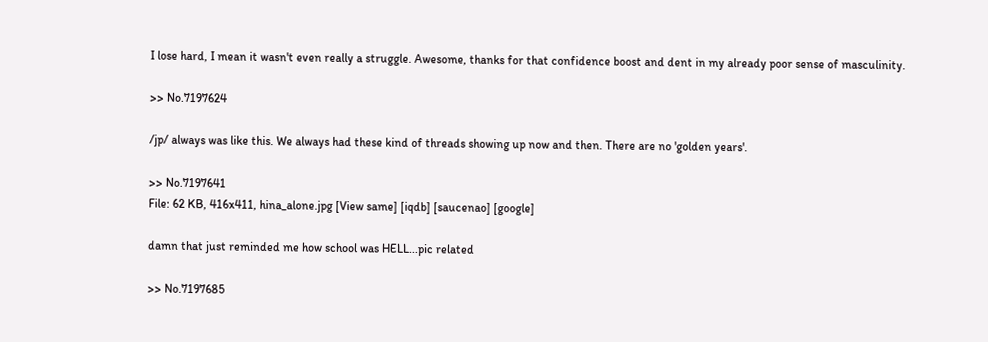I lose hard, I mean it wasn't even really a struggle. Awesome, thanks for that confidence boost and dent in my already poor sense of masculinity.

>> No.7197624

/jp/ always was like this. We always had these kind of threads showing up now and then. There are no 'golden years'.

>> No.7197641
File: 62 KB, 416x411, hina_alone.jpg [View same] [iqdb] [saucenao] [google]

damn that just reminded me how school was HELL...pic related

>> No.7197685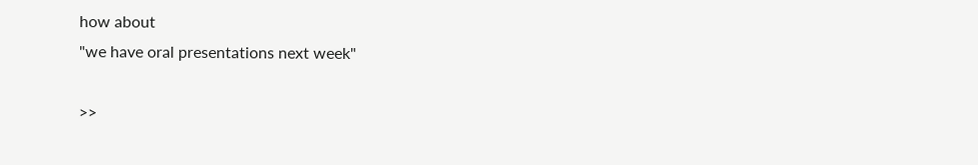how about
"we have oral presentations next week"

>>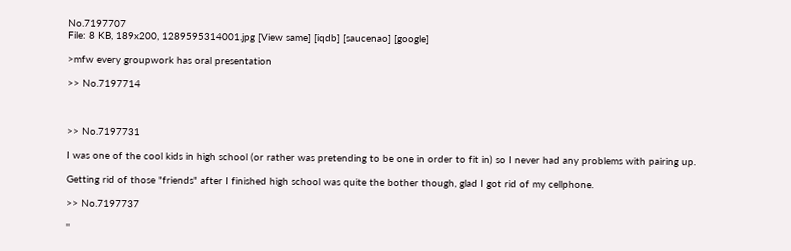No.7197707
File: 8 KB, 189x200, 1289595314001.jpg [View same] [iqdb] [saucenao] [google]

>mfw every groupwork has oral presentation

>> No.7197714



>> No.7197731

I was one of the cool kids in high school (or rather was pretending to be one in order to fit in) so I never had any problems with pairing up.

Getting rid of those "friends" after I finished high school was quite the bother though, glad I got rid of my cellphone.

>> No.7197737

''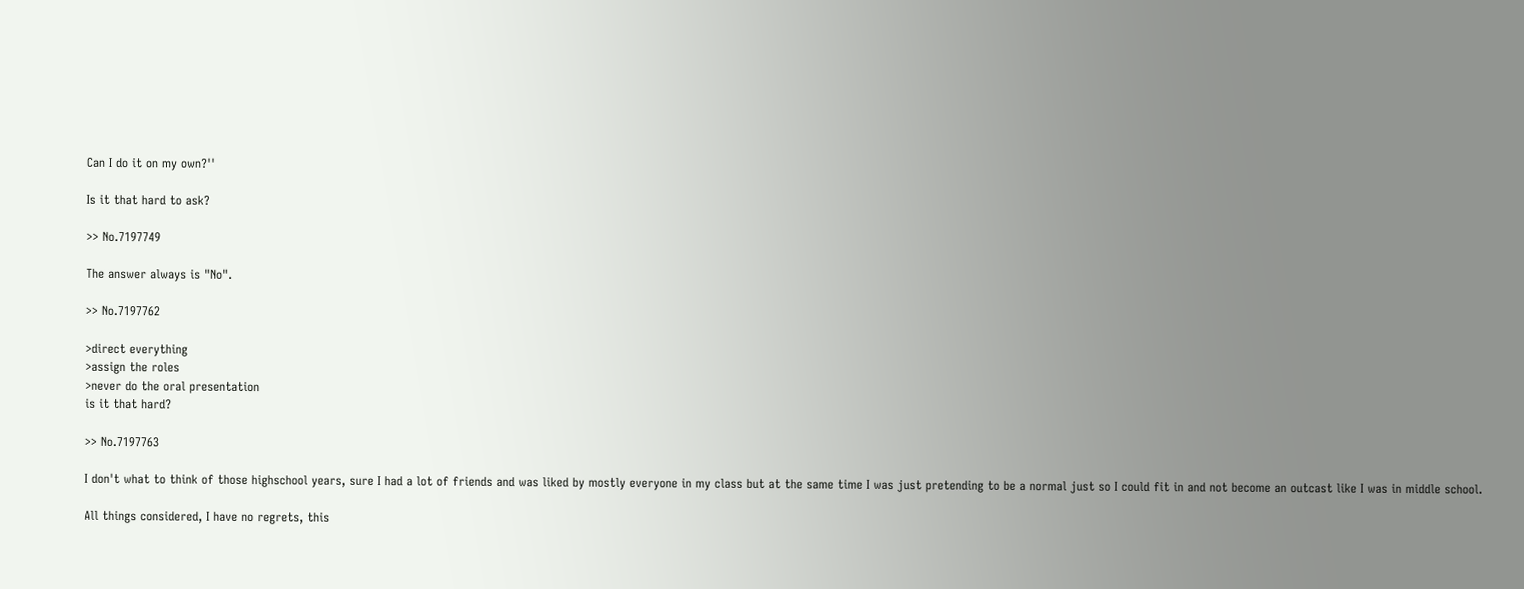Can I do it on my own?''

Is it that hard to ask?

>> No.7197749

The answer always is "No".

>> No.7197762

>direct everything
>assign the roles
>never do the oral presentation
is it that hard?

>> No.7197763

I don't what to think of those highschool years, sure I had a lot of friends and was liked by mostly everyone in my class but at the same time I was just pretending to be a normal just so I could fit in and not become an outcast like I was in middle school.

All things considered, I have no regrets, this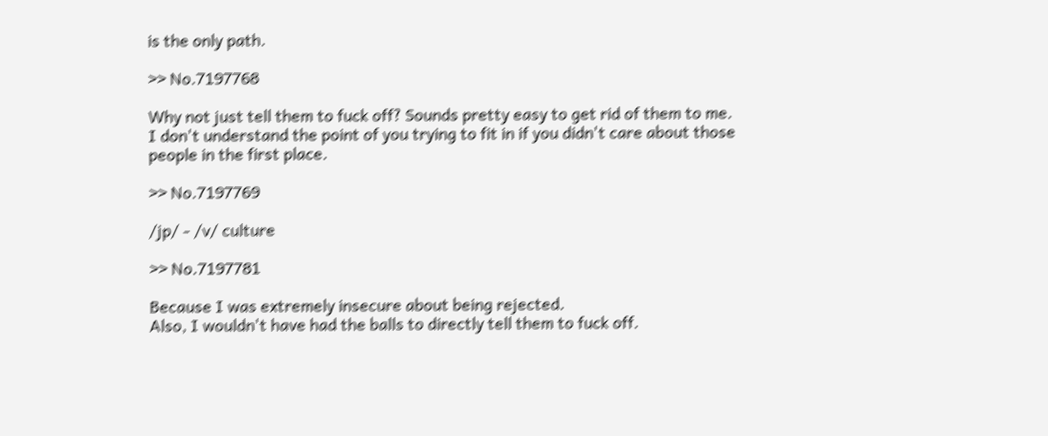is the only path.

>> No.7197768

Why not just tell them to fuck off? Sounds pretty easy to get rid of them to me.
I don't understand the point of you trying to fit in if you didn't care about those people in the first place.

>> No.7197769

/jp/ - /v/ culture

>> No.7197781

Because I was extremely insecure about being rejected.
Also, I wouldn't have had the balls to directly tell them to fuck off.